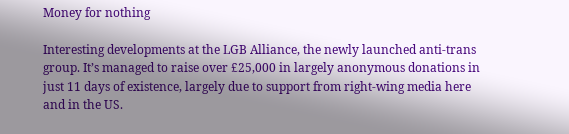Money for nothing

Interesting developments at the LGB Alliance, the newly launched anti-trans group. It’s managed to raise over £25,000 in largely anonymous donations in just 11 days of existence, largely due to support from right-wing media here and in the US.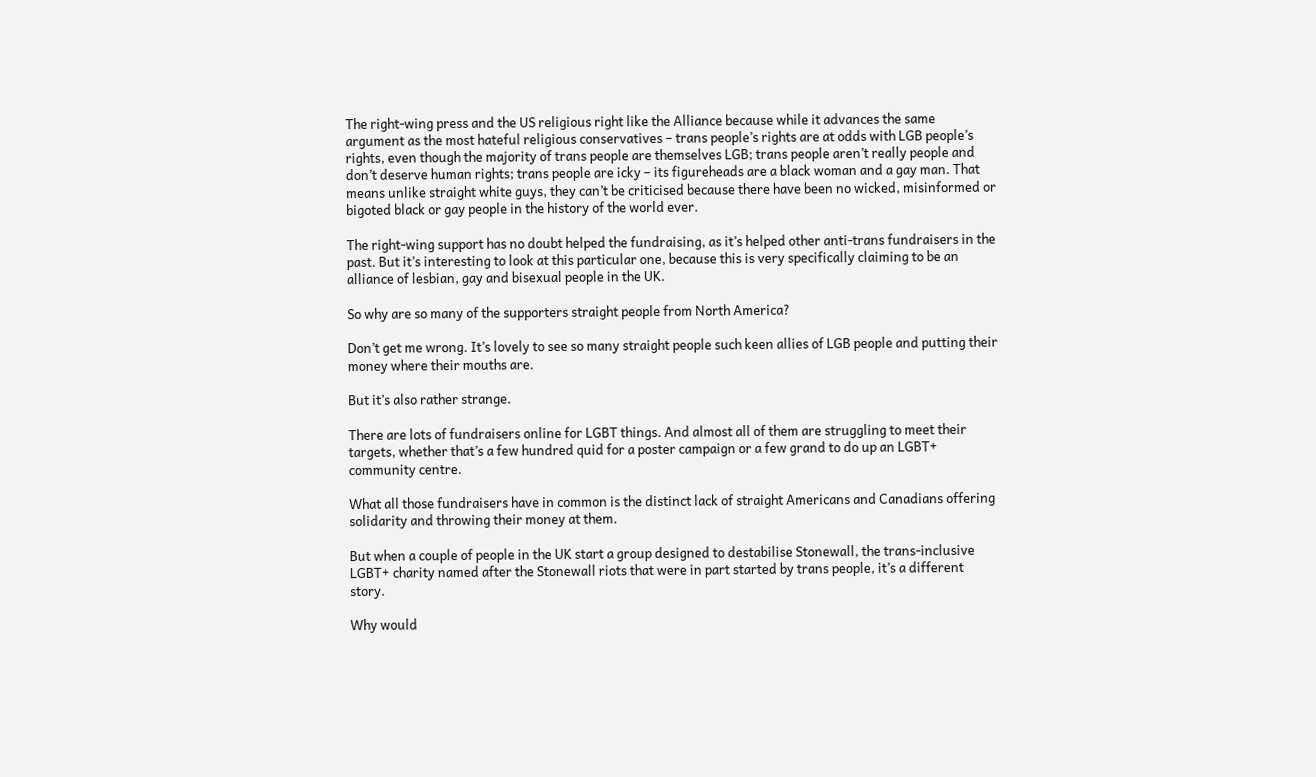The right-wing press and the US religious right like the Alliance because while it advances the same argument as the most hateful religious conservatives – trans people’s rights are at odds with LGB people’s rights, even though the majority of trans people are themselves LGB; trans people aren’t really people and don’t deserve human rights; trans people are icky – its figureheads are a black woman and a gay man. That means unlike straight white guys, they can’t be criticised because there have been no wicked, misinformed or bigoted black or gay people in the history of the world ever.

The right-wing support has no doubt helped the fundraising, as it’s helped other anti-trans fundraisers in the past. But it’s interesting to look at this particular one, because this is very specifically claiming to be an alliance of lesbian, gay and bisexual people in the UK.

So why are so many of the supporters straight people from North America?

Don’t get me wrong. It’s lovely to see so many straight people such keen allies of LGB people and putting their money where their mouths are.

But it’s also rather strange.

There are lots of fundraisers online for LGBT things. And almost all of them are struggling to meet their targets, whether that’s a few hundred quid for a poster campaign or a few grand to do up an LGBT+ community centre.

What all those fundraisers have in common is the distinct lack of straight Americans and Canadians offering solidarity and throwing their money at them.

But when a couple of people in the UK start a group designed to destabilise Stonewall, the trans-inclusive LGBT+ charity named after the Stonewall riots that were in part started by trans people, it’s a different story.

Why would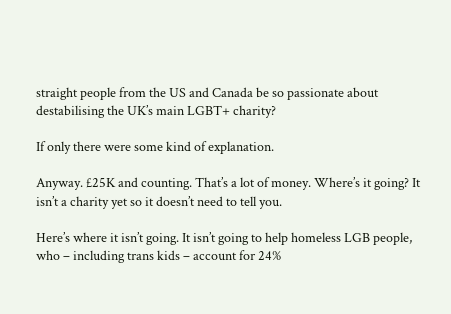straight people from the US and Canada be so passionate about destabilising the UK’s main LGBT+ charity?

If only there were some kind of explanation.

Anyway. £25K and counting. That’s a lot of money. Where’s it going? It isn’t a charity yet so it doesn’t need to tell you.

Here’s where it isn’t going. It isn’t going to help homeless LGB people, who – including trans kids – account for 24%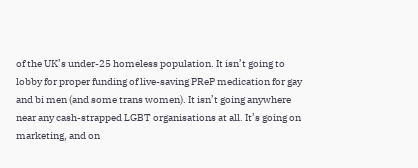of the UK’s under-25 homeless population. It isn’t going to lobby for proper funding of live-saving PReP medication for gay and bi men (and some trans women). It isn’t going anywhere near any cash-strapped LGBT organisations at all. It’s going on marketing, and on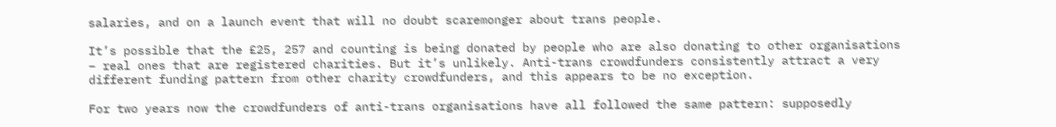salaries, and on a launch event that will no doubt scaremonger about trans people.

It’s possible that the £25, 257 and counting is being donated by people who are also donating to other organisations – real ones that are registered charities. But it’s unlikely. Anti-trans crowdfunders consistently attract a very different funding pattern from other charity crowdfunders, and this appears to be no exception.

For two years now the crowdfunders of anti-trans organisations have all followed the same pattern: supposedly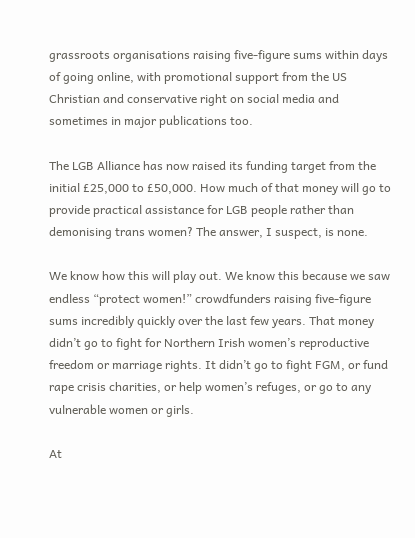grassroots organisations raising five-figure sums within days of going online, with promotional support from the US Christian and conservative right on social media and sometimes in major publications too.

The LGB Alliance has now raised its funding target from the initial £25,000 to £50,000. How much of that money will go to provide practical assistance for LGB people rather than demonising trans women? The answer, I suspect, is none.

We know how this will play out. We know this because we saw endless “protect women!” crowdfunders raising five-figure sums incredibly quickly over the last few years. That money didn’t go to fight for Northern Irish women’s reproductive freedom or marriage rights. It didn’t go to fight FGM, or fund rape crisis charities, or help women’s refuges, or go to any vulnerable women or girls.

At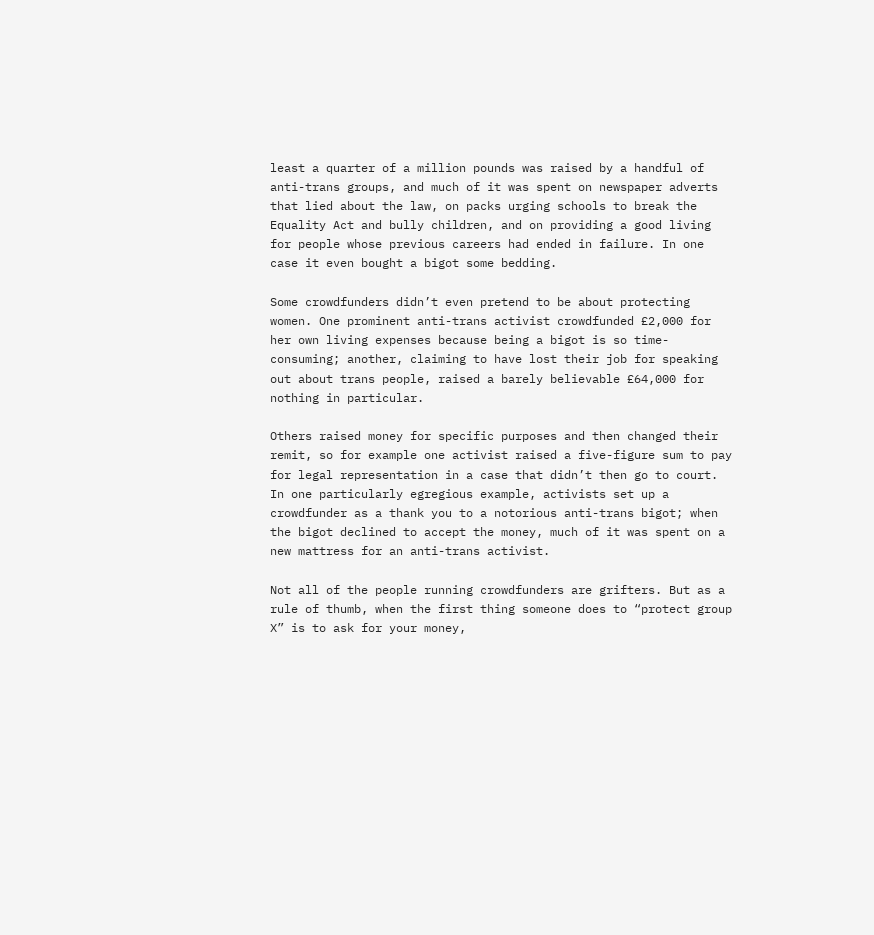least a quarter of a million pounds was raised by a handful of anti-trans groups, and much of it was spent on newspaper adverts that lied about the law, on packs urging schools to break the Equality Act and bully children, and on providing a good living for people whose previous careers had ended in failure. In one case it even bought a bigot some bedding.

Some crowdfunders didn’t even pretend to be about protecting women. One prominent anti-trans activist crowdfunded £2,000 for her own living expenses because being a bigot is so time-consuming; another, claiming to have lost their job for speaking out about trans people, raised a barely believable £64,000 for nothing in particular.

Others raised money for specific purposes and then changed their remit, so for example one activist raised a five-figure sum to pay for legal representation in a case that didn’t then go to court. In one particularly egregious example, activists set up a crowdfunder as a thank you to a notorious anti-trans bigot; when the bigot declined to accept the money, much of it was spent on a new mattress for an anti-trans activist.

Not all of the people running crowdfunders are grifters. But as a rule of thumb, when the first thing someone does to “protect group X” is to ask for your money,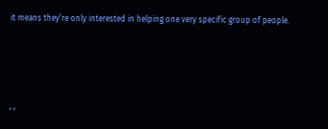it means they’re only interested in helping one very specific group of people.




, ,